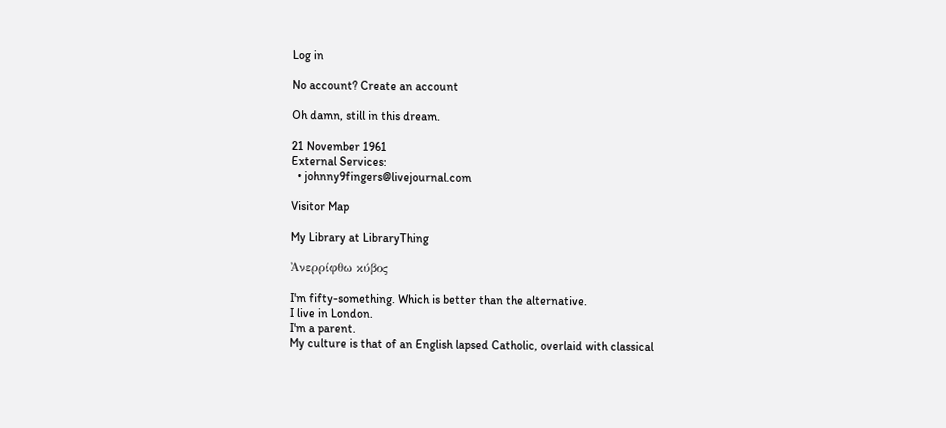Log in

No account? Create an account

Oh damn, still in this dream.

21 November 1961
External Services:
  • johnny9fingers@livejournal.com

Visitor Map

My Library at LibraryThing

Ἀνερρίφθω κύβος

I'm fifty-something. Which is better than the alternative.
I live in London.
I'm a parent.
My culture is that of an English lapsed Catholic, overlaid with classical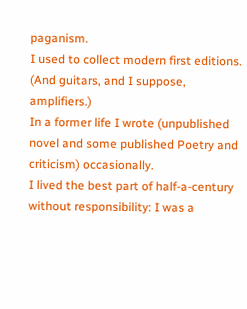paganism.
I used to collect modern first editions. (And guitars, and I suppose, amplifiers.)
In a former life I wrote (unpublished novel and some published Poetry and criticism) occasionally.
I lived the best part of half-a-century without responsibility: I was a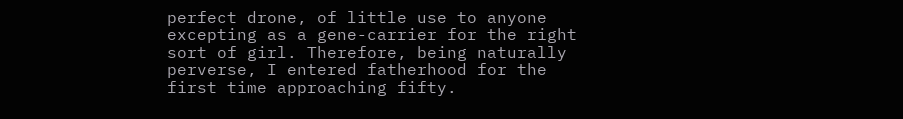perfect drone, of little use to anyone excepting as a gene-carrier for the right sort of girl. Therefore, being naturally perverse, I entered fatherhood for the first time approaching fifty.